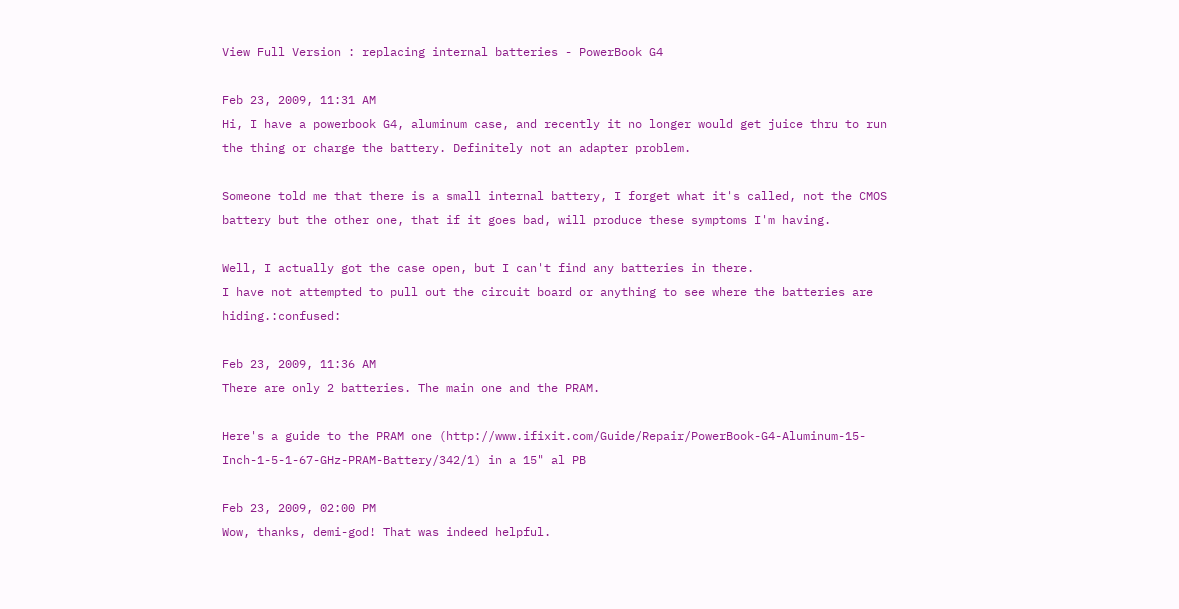View Full Version : replacing internal batteries - PowerBook G4

Feb 23, 2009, 11:31 AM
Hi, I have a powerbook G4, aluminum case, and recently it no longer would get juice thru to run the thing or charge the battery. Definitely not an adapter problem.

Someone told me that there is a small internal battery, I forget what it's called, not the CMOS battery but the other one, that if it goes bad, will produce these symptoms I'm having.

Well, I actually got the case open, but I can't find any batteries in there.
I have not attempted to pull out the circuit board or anything to see where the batteries are hiding.:confused:

Feb 23, 2009, 11:36 AM
There are only 2 batteries. The main one and the PRAM.

Here's a guide to the PRAM one (http://www.ifixit.com/Guide/Repair/PowerBook-G4-Aluminum-15-Inch-1-5-1-67-GHz-PRAM-Battery/342/1) in a 15" al PB

Feb 23, 2009, 02:00 PM
Wow, thanks, demi-god! That was indeed helpful.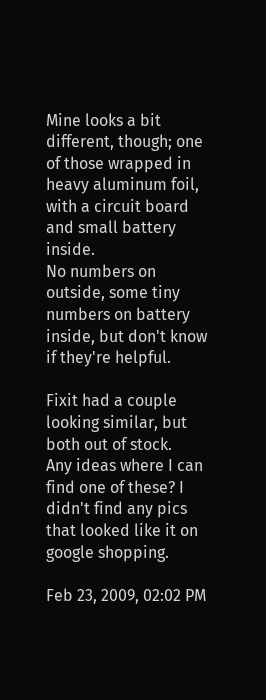Mine looks a bit different, though; one of those wrapped in heavy aluminum foil, with a circuit board and small battery inside.
No numbers on outside, some tiny numbers on battery inside, but don't know if they're helpful.

Fixit had a couple looking similar, but both out of stock.
Any ideas where I can find one of these? I didn't find any pics that looked like it on google shopping.

Feb 23, 2009, 02:02 PM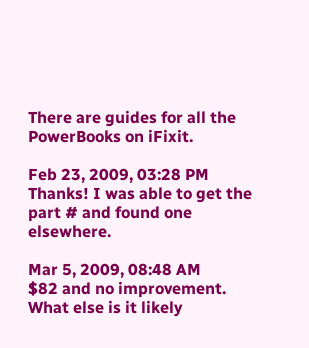There are guides for all the PowerBooks on iFixit.

Feb 23, 2009, 03:28 PM
Thanks! I was able to get the part # and found one elsewhere.

Mar 5, 2009, 08:48 AM
$82 and no improvement.
What else is it likely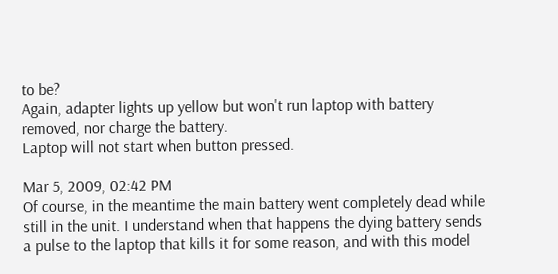to be?
Again, adapter lights up yellow but won't run laptop with battery removed, nor charge the battery.
Laptop will not start when button pressed.

Mar 5, 2009, 02:42 PM
Of course, in the meantime the main battery went completely dead while still in the unit. I understand when that happens the dying battery sends a pulse to the laptop that kills it for some reason, and with this model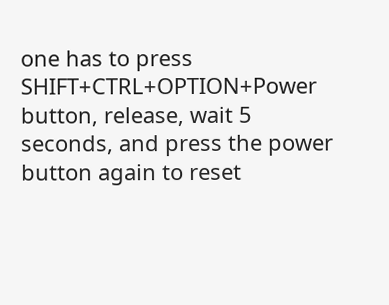one has to press SHIFT+CTRL+OPTION+Power button, release, wait 5 seconds, and press the power button again to reset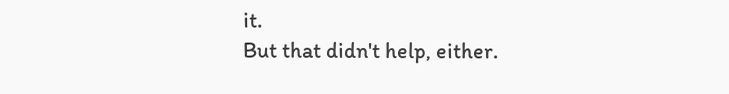it.
But that didn't help, either.